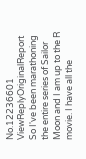No.12236601 ViewReplyOriginalReport
So I've been marathoning the entire series of Sailor Moon and I am up to the R movie. I have all the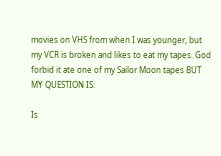movies on VHS from when I was younger, but my VCR is broken and likes to eat my tapes. God forbid it ate one of my Sailor Moon tapes BUT MY QUESTION IS:

Is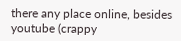there any place online, besides youtube (crappy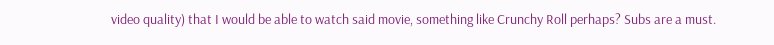video quality) that I would be able to watch said movie, something like Crunchy Roll perhaps? Subs are a must.